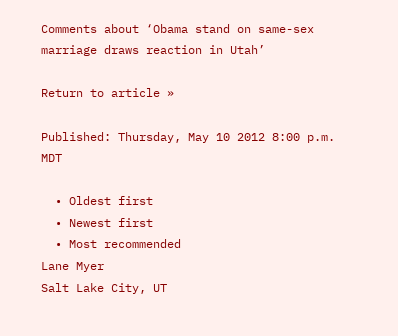Comments about ‘Obama stand on same-sex marriage draws reaction in Utah’

Return to article »

Published: Thursday, May 10 2012 8:00 p.m. MDT

  • Oldest first
  • Newest first
  • Most recommended
Lane Myer
Salt Lake City, UT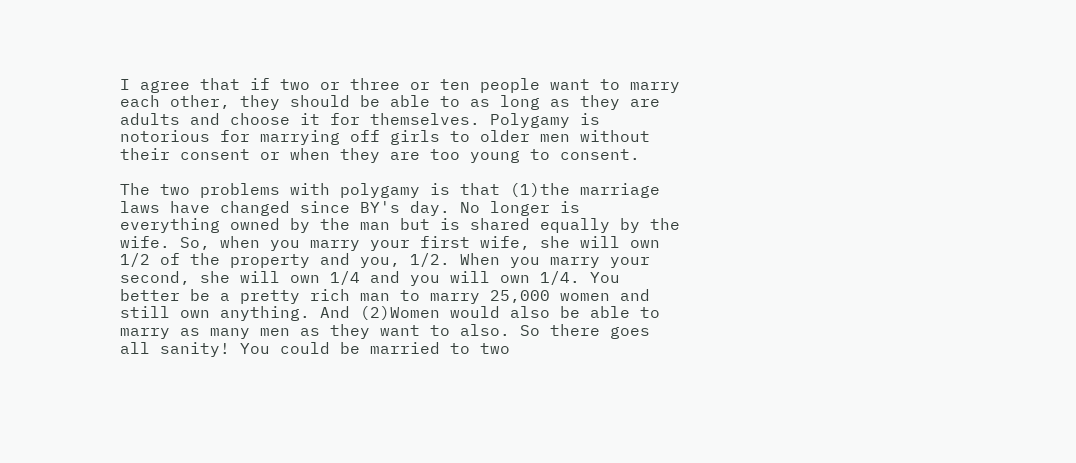I agree that if two or three or ten people want to marry each other, they should be able to as long as they are adults and choose it for themselves. Polygamy is notorious for marrying off girls to older men without their consent or when they are too young to consent.

The two problems with polygamy is that (1)the marriage laws have changed since BY's day. No longer is everything owned by the man but is shared equally by the wife. So, when you marry your first wife, she will own 1/2 of the property and you, 1/2. When you marry your second, she will own 1/4 and you will own 1/4. You better be a pretty rich man to marry 25,000 women and still own anything. And (2)Women would also be able to marry as many men as they want to also. So there goes all sanity! You could be married to two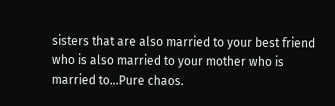sisters that are also married to your best friend who is also married to your mother who is married to...Pure chaos.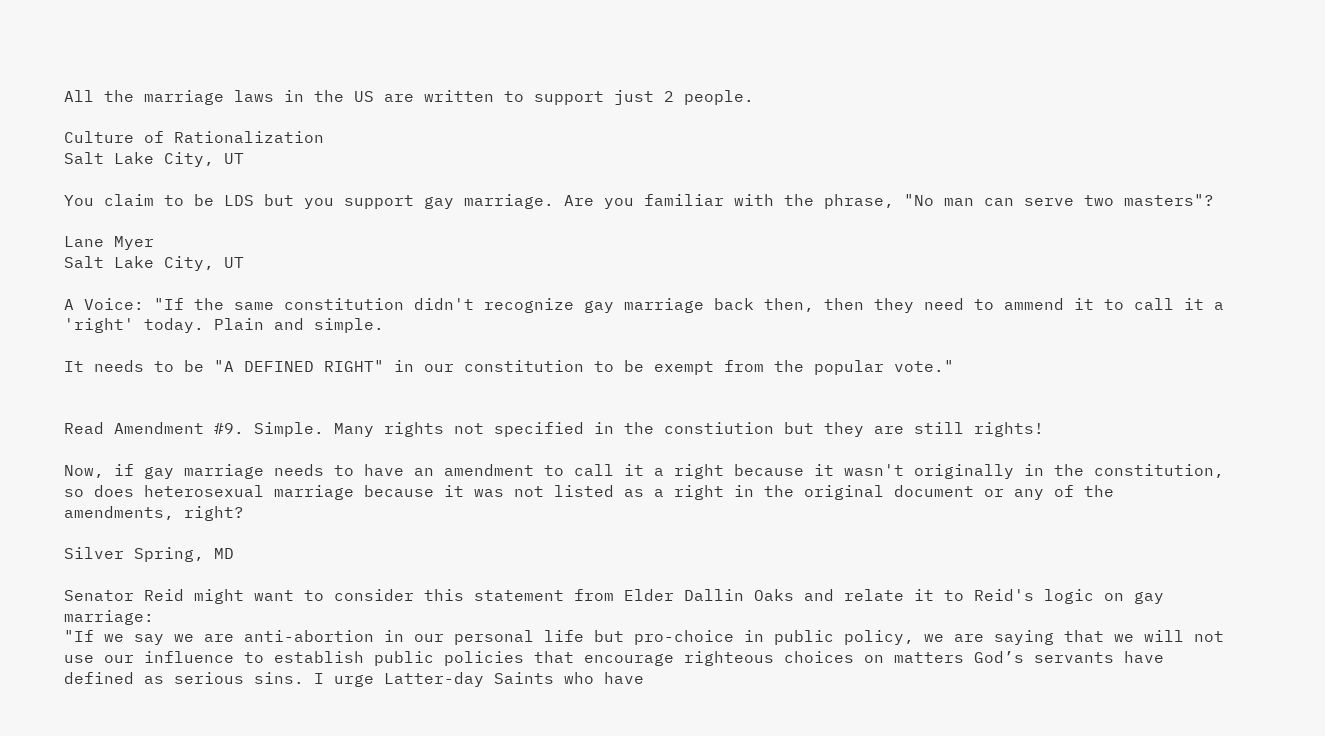All the marriage laws in the US are written to support just 2 people.

Culture of Rationalization
Salt Lake City, UT

You claim to be LDS but you support gay marriage. Are you familiar with the phrase, "No man can serve two masters"?

Lane Myer
Salt Lake City, UT

A Voice: "If the same constitution didn't recognize gay marriage back then, then they need to ammend it to call it a 'right' today. Plain and simple.

It needs to be "A DEFINED RIGHT" in our constitution to be exempt from the popular vote."


Read Amendment #9. Simple. Many rights not specified in the constiution but they are still rights!

Now, if gay marriage needs to have an amendment to call it a right because it wasn't originally in the constitution, so does heterosexual marriage because it was not listed as a right in the original document or any of the amendments, right?

Silver Spring, MD

Senator Reid might want to consider this statement from Elder Dallin Oaks and relate it to Reid's logic on gay marriage:
"If we say we are anti-abortion in our personal life but pro-choice in public policy, we are saying that we will not use our influence to establish public policies that encourage righteous choices on matters God’s servants have defined as serious sins. I urge Latter-day Saints who have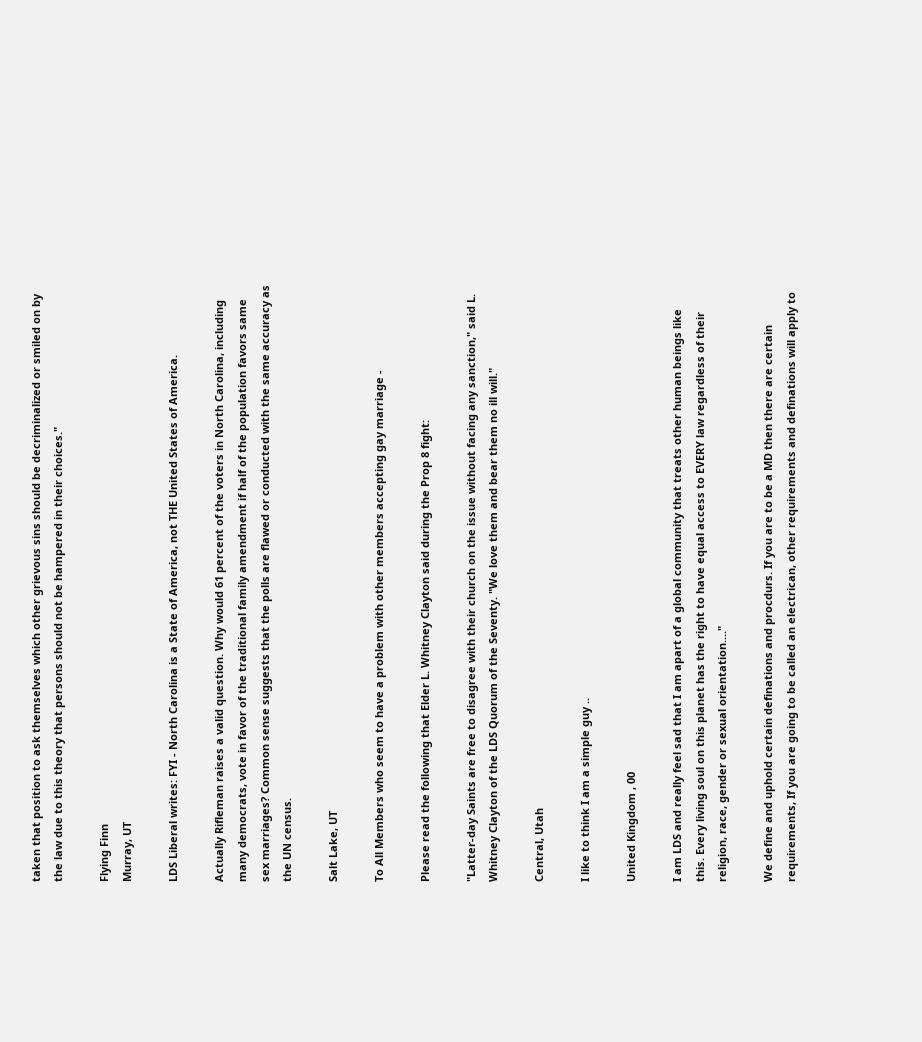taken that position to ask themselves which other grievous sins should be decriminalized or smiled on by the law due to this theory that persons should not be hampered in their choices."

Flying Finn
Murray, UT

LDS Liberal writes: FYI - North Carolina is a State of America, not THE United States of America.

Actually Rifleman raises a valid question. Why would 61 percent of the voters in North Carolina, including many democrats, vote in favor of the traditional family amendment if half of the population favors same sex marriages? Common sense suggests that the polls are flawed or conducted with the same accuracy as the UN census.

Salt Lake, UT

To All Members who seem to have a problem with other members accepting gay marriage -

Please read the following that Elder L. Whitney Clayton said during the Prop 8 fight:

"Latter-day Saints are free to disagree with their church on the issue without facing any sanction," said L. Whitney Clayton of the LDS Quorum of the Seventy. "We love them and bear them no ill will."

Central, Utah

I like to think I am a simple guy ..

United Kingdom , 00

I am LDS and really feel sad that I am apart of a global community that treats other human beings like this. Every living soul on this planet has the right to have equal access to EVERY law regardless of their religion, race, gender or sexual orientation...."

We define and uphold certain definations and procdurs. If you are to be a MD then there are certain requirements, If you are going to be called an electrican, other requirements and definations will apply to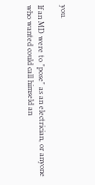you.

If an MD were to "pose" as an electrician, or anyone who wanted could call himseld an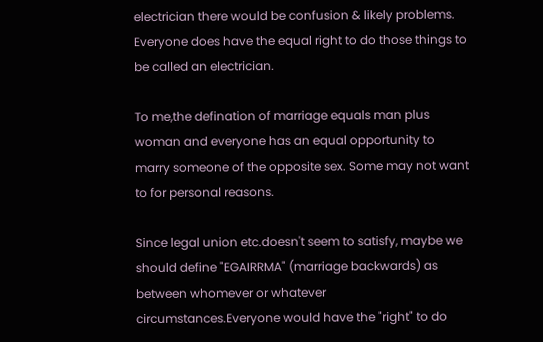electrician there would be confusion & likely problems. Everyone does have the equal right to do those things to be called an electrician.

To me,the defination of marriage equals man plus woman and everyone has an equal opportunity to marry someone of the opposite sex. Some may not want to for personal reasons.

Since legal union etc.doesn't seem to satisfy, maybe we should define "EGAIRRMA" (marriage backwards) as between whomever or whatever circumstances.Everyone would have the "right" to do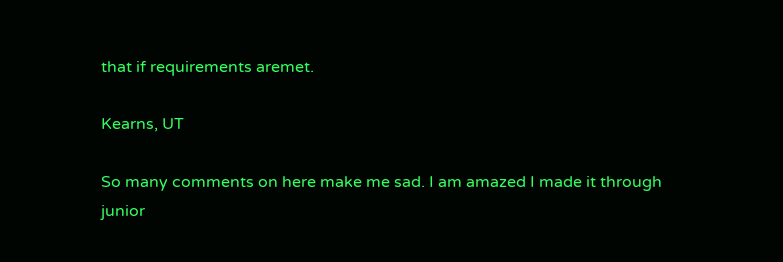that if requirements aremet.

Kearns, UT

So many comments on here make me sad. I am amazed I made it through junior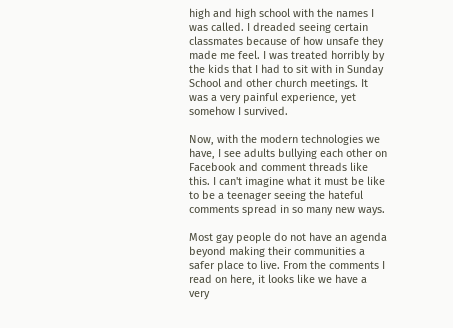high and high school with the names I was called. I dreaded seeing certain classmates because of how unsafe they made me feel. I was treated horribly by the kids that I had to sit with in Sunday School and other church meetings. It was a very painful experience, yet somehow I survived.

Now, with the modern technologies we have, I see adults bullying each other on Facebook and comment threads like this. I can't imagine what it must be like to be a teenager seeing the hateful comments spread in so many new ways.

Most gay people do not have an agenda beyond making their communities a safer place to live. From the comments I read on here, it looks like we have a very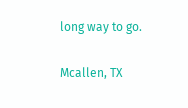long way to go.

Mcallen, TX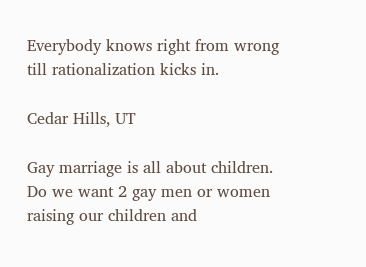Everybody knows right from wrong till rationalization kicks in.

Cedar Hills, UT

Gay marriage is all about children. Do we want 2 gay men or women raising our children and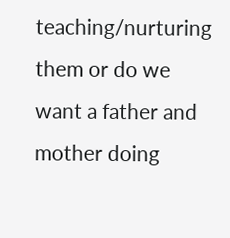teaching/nurturing them or do we want a father and mother doing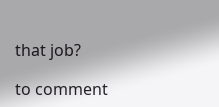that job?

to comment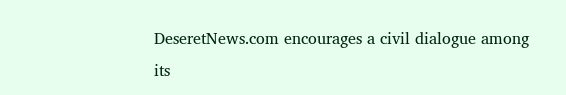DeseretNews.com encourages a civil dialogue among its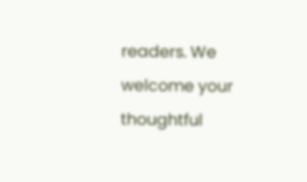readers. We welcome your thoughtful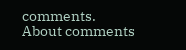comments.
About comments